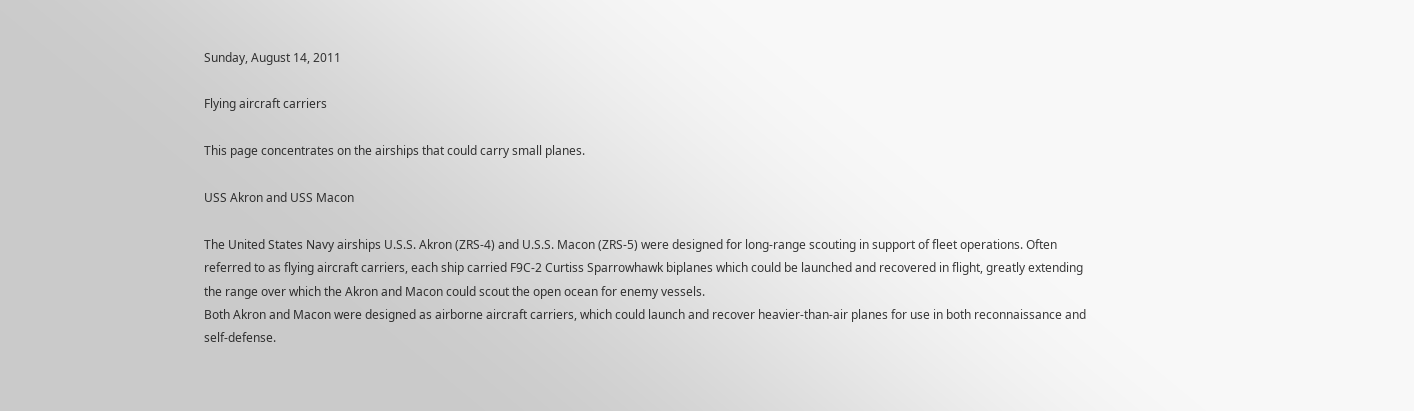Sunday, August 14, 2011

Flying aircraft carriers

This page concentrates on the airships that could carry small planes.

USS Akron and USS Macon

The United States Navy airships U.S.S. Akron (ZRS-4) and U.S.S. Macon (ZRS-5) were designed for long-range scouting in support of fleet operations. Often referred to as flying aircraft carriers, each ship carried F9C-2 Curtiss Sparrowhawk biplanes which could be launched and recovered in flight, greatly extending the range over which the Akron and Macon could scout the open ocean for enemy vessels.
Both Akron and Macon were designed as airborne aircraft carriers, which could launch and recover heavier-than-air planes for use in both reconnaissance and self-defense.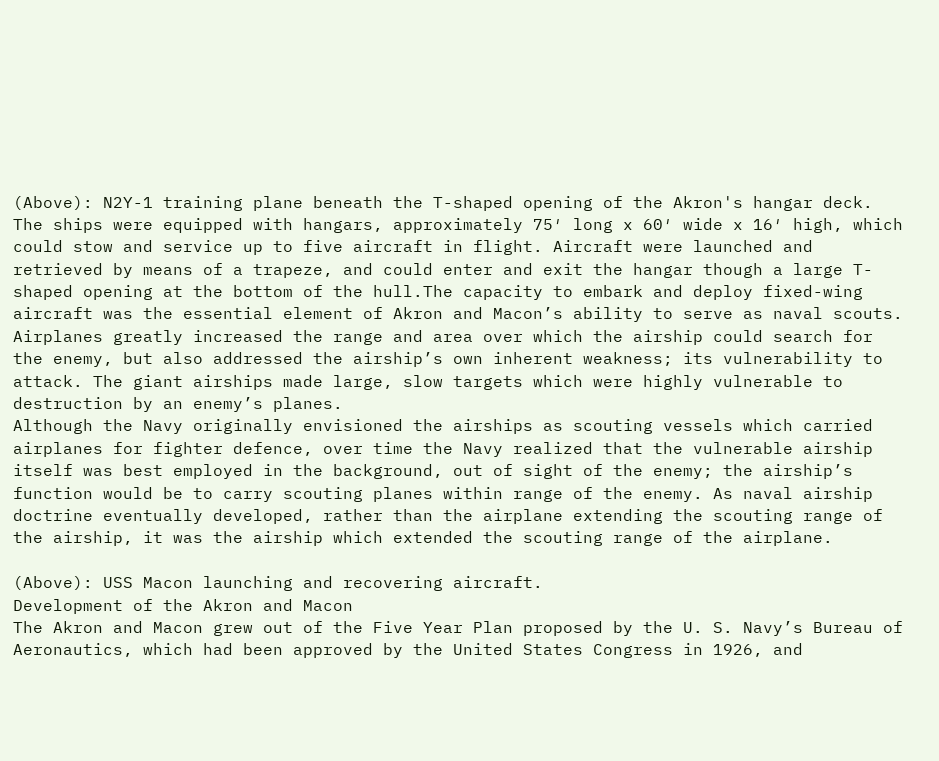(Above): N2Y-1 training plane beneath the T-shaped opening of the Akron's hangar deck.
The ships were equipped with hangars, approximately 75′ long x 60′ wide x 16′ high, which could stow and service up to five aircraft in flight. Aircraft were launched and retrieved by means of a trapeze, and could enter and exit the hangar though a large T-shaped opening at the bottom of the hull.The capacity to embark and deploy fixed-wing aircraft was the essential element of Akron and Macon’s ability to serve as naval scouts. Airplanes greatly increased the range and area over which the airship could search for the enemy, but also addressed the airship’s own inherent weakness; its vulnerability to attack. The giant airships made large, slow targets which were highly vulnerable to destruction by an enemy’s planes.
Although the Navy originally envisioned the airships as scouting vessels which carried airplanes for fighter defence, over time the Navy realized that the vulnerable airship itself was best employed in the background, out of sight of the enemy; the airship’s function would be to carry scouting planes within range of the enemy. As naval airship doctrine eventually developed, rather than the airplane extending the scouting range of the airship, it was the airship which extended the scouting range of the airplane.

(Above): USS Macon launching and recovering aircraft.
Development of the Akron and Macon
The Akron and Macon grew out of the Five Year Plan proposed by the U. S. Navy’s Bureau of Aeronautics, which had been approved by the United States Congress in 1926, and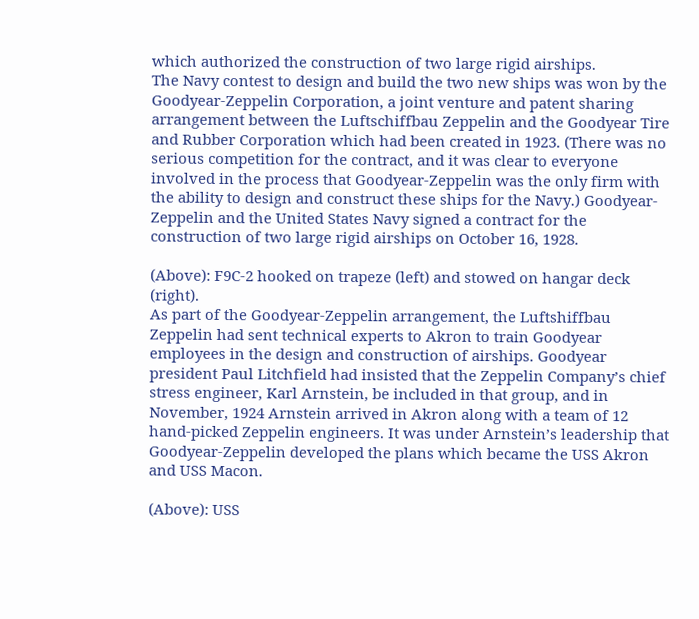which authorized the construction of two large rigid airships.
The Navy contest to design and build the two new ships was won by the Goodyear-Zeppelin Corporation, a joint venture and patent sharing arrangement between the Luftschiffbau Zeppelin and the Goodyear Tire and Rubber Corporation which had been created in 1923. (There was no serious competition for the contract, and it was clear to everyone involved in the process that Goodyear-Zeppelin was the only firm with the ability to design and construct these ships for the Navy.) Goodyear-Zeppelin and the United States Navy signed a contract for the construction of two large rigid airships on October 16, 1928.

(Above): F9C-2 hooked on trapeze (left) and stowed on hangar deck (right).
As part of the Goodyear-Zeppelin arrangement, the Luftshiffbau Zeppelin had sent technical experts to Akron to train Goodyear employees in the design and construction of airships. Goodyear president Paul Litchfield had insisted that the Zeppelin Company’s chief stress engineer, Karl Arnstein, be included in that group, and in November, 1924 Arnstein arrived in Akron along with a team of 12 hand-picked Zeppelin engineers. It was under Arnstein’s leadership that Goodyear-Zeppelin developed the plans which became the USS Akron and USS Macon.

(Above): USS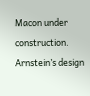Macon under construction.
Arnstein’s design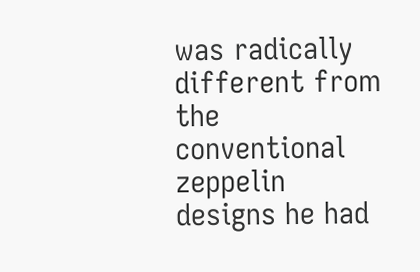was radically different from the conventional zeppelin designs he had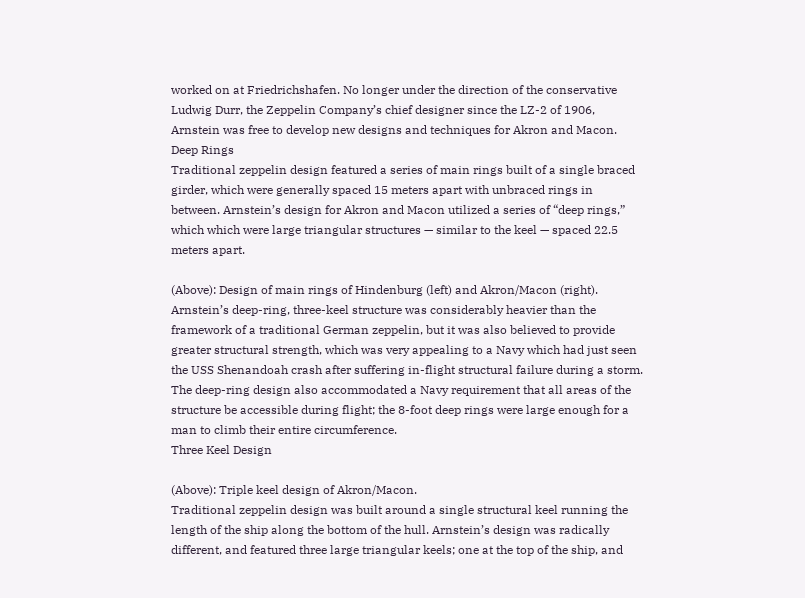worked on at Friedrichshafen. No longer under the direction of the conservative Ludwig Durr, the Zeppelin Company’s chief designer since the LZ-2 of 1906, Arnstein was free to develop new designs and techniques for Akron and Macon.
Deep Rings
Traditional zeppelin design featured a series of main rings built of a single braced girder, which were generally spaced 15 meters apart with unbraced rings in between. Arnstein’s design for Akron and Macon utilized a series of “deep rings,” which which were large triangular structures — similar to the keel — spaced 22.5 meters apart.

(Above): Design of main rings of Hindenburg (left) and Akron/Macon (right).
Arnstein’s deep-ring, three-keel structure was considerably heavier than the framework of a traditional German zeppelin, but it was also believed to provide greater structural strength, which was very appealing to a Navy which had just seen the USS Shenandoah crash after suffering in-flight structural failure during a storm.
The deep-ring design also accommodated a Navy requirement that all areas of the structure be accessible during flight; the 8-foot deep rings were large enough for a man to climb their entire circumference.
Three Keel Design

(Above): Triple keel design of Akron/Macon.
Traditional zeppelin design was built around a single structural keel running the length of the ship along the bottom of the hull. Arnstein’s design was radically different, and featured three large triangular keels; one at the top of the ship, and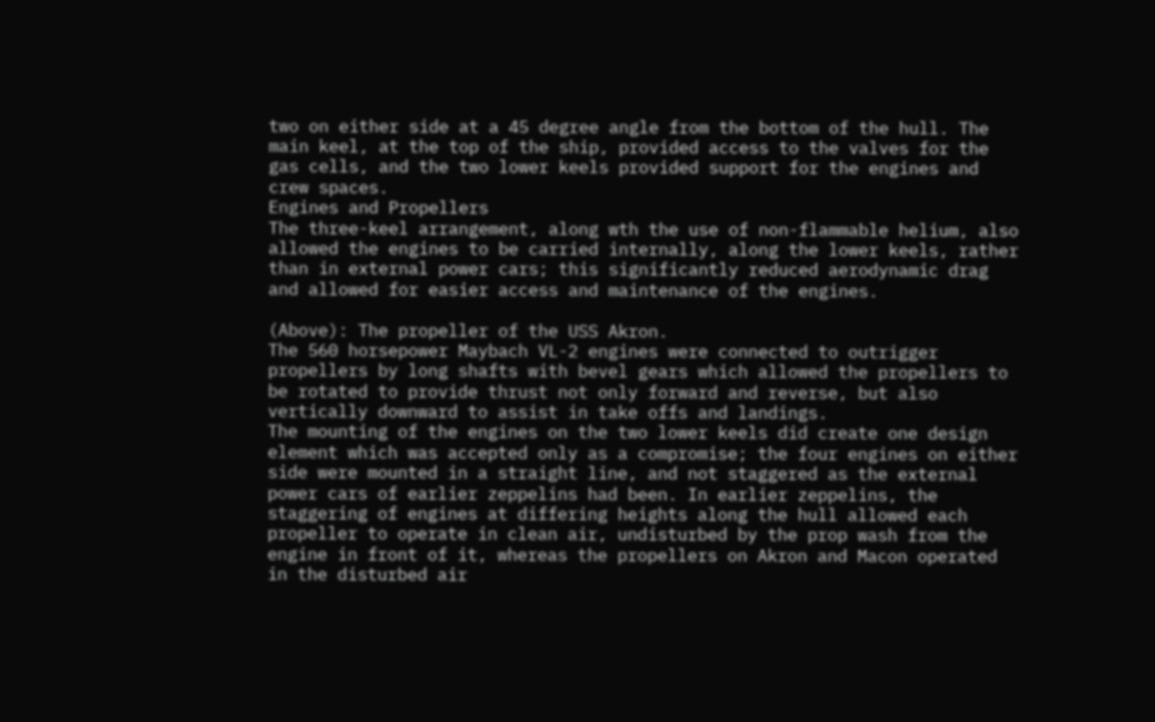two on either side at a 45 degree angle from the bottom of the hull. The main keel, at the top of the ship, provided access to the valves for the gas cells, and the two lower keels provided support for the engines and crew spaces.
Engines and Propellers
The three-keel arrangement, along wth the use of non-flammable helium, also allowed the engines to be carried internally, along the lower keels, rather than in external power cars; this significantly reduced aerodynamic drag and allowed for easier access and maintenance of the engines.

(Above): The propeller of the USS Akron.
The 560 horsepower Maybach VL-2 engines were connected to outrigger propellers by long shafts with bevel gears which allowed the propellers to be rotated to provide thrust not only forward and reverse, but also vertically downward to assist in take offs and landings.
The mounting of the engines on the two lower keels did create one design element which was accepted only as a compromise; the four engines on either side were mounted in a straight line, and not staggered as the external power cars of earlier zeppelins had been. In earlier zeppelins, the staggering of engines at differing heights along the hull allowed each propeller to operate in clean air, undisturbed by the prop wash from the engine in front of it, whereas the propellers on Akron and Macon operated in the disturbed air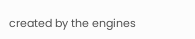created by the engines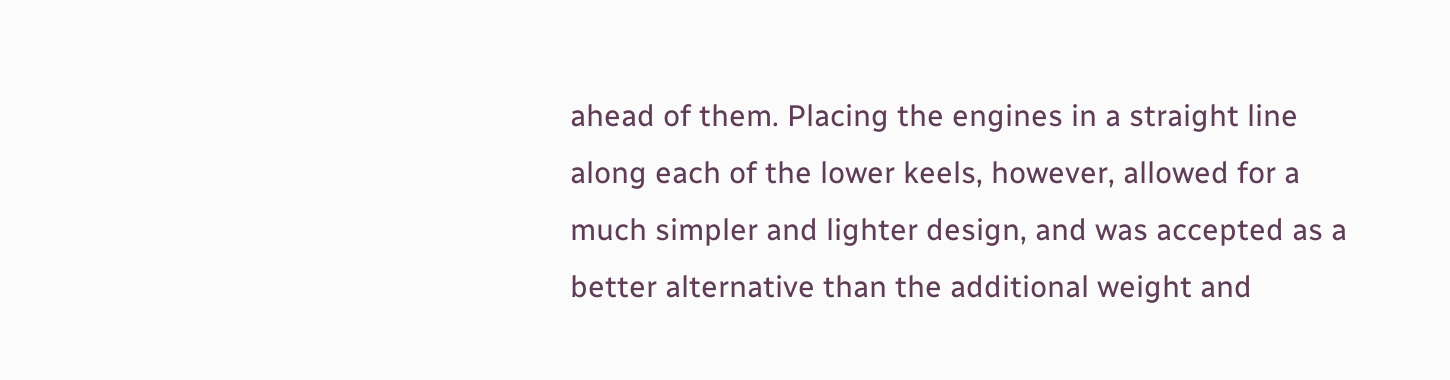ahead of them. Placing the engines in a straight line along each of the lower keels, however, allowed for a much simpler and lighter design, and was accepted as a better alternative than the additional weight and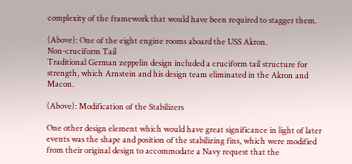complexity of the framework that would have been required to stagger them.

(Above): One of the eight engine rooms aboard the USS Akron.
Non-cruciform Tail
Traditional German zeppelin design included a cruciform tail structure for strength, which Arnstein and his design team eliminated in the Akron and Macon.

(Above): Modification of the Stabilizers

One other design element which would have great significance in light of later events was the shape and position of the stabilizing fins, which were modified from their original design to accommodate a Navy request that the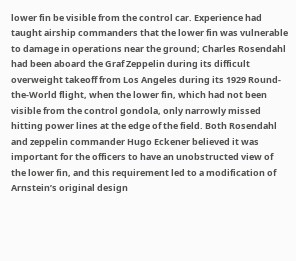lower fin be visible from the control car. Experience had taught airship commanders that the lower fin was vulnerable to damage in operations near the ground; Charles Rosendahl had been aboard the Graf Zeppelin during its difficult overweight takeoff from Los Angeles during its 1929 Round-the-World flight, when the lower fin, which had not been visible from the control gondola, only narrowly missed hitting power lines at the edge of the field. Both Rosendahl and zeppelin commander Hugo Eckener believed it was important for the officers to have an unobstructed view of the lower fin, and this requirement led to a modification of Arnstein’s original design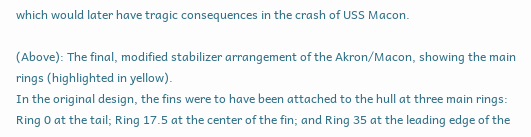which would later have tragic consequences in the crash of USS Macon.

(Above): The final, modified stabilizer arrangement of the Akron/Macon, showing the main rings (highlighted in yellow).
In the original design, the fins were to have been attached to the hull at three main rings: Ring 0 at the tail; Ring 17.5 at the center of the fin; and Ring 35 at the leading edge of the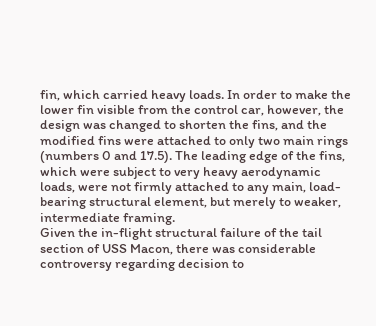fin, which carried heavy loads. In order to make the lower fin visible from the control car, however, the design was changed to shorten the fins, and the modified fins were attached to only two main rings (numbers 0 and 17.5). The leading edge of the fins, which were subject to very heavy aerodynamic loads, were not firmly attached to any main, load-bearing structural element, but merely to weaker, intermediate framing.
Given the in-flight structural failure of the tail section of USS Macon, there was considerable controversy regarding decision to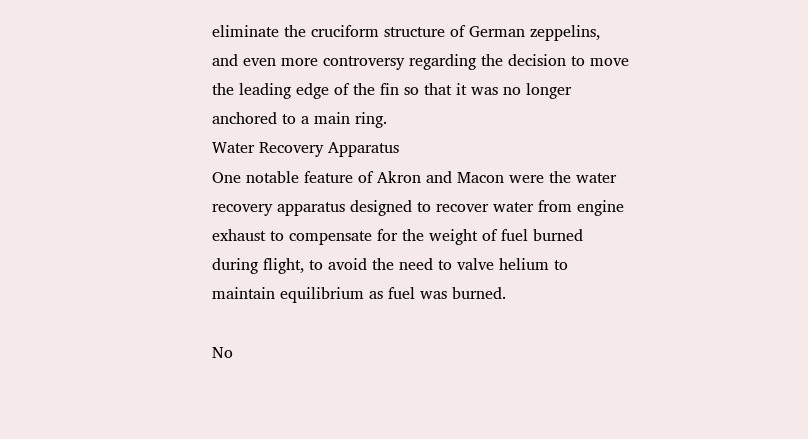eliminate the cruciform structure of German zeppelins, and even more controversy regarding the decision to move the leading edge of the fin so that it was no longer anchored to a main ring.
Water Recovery Apparatus
One notable feature of Akron and Macon were the water recovery apparatus designed to recover water from engine exhaust to compensate for the weight of fuel burned during flight, to avoid the need to valve helium to maintain equilibrium as fuel was burned.

No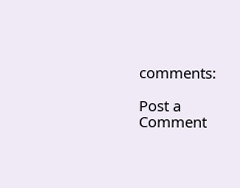comments:

Post a Comment